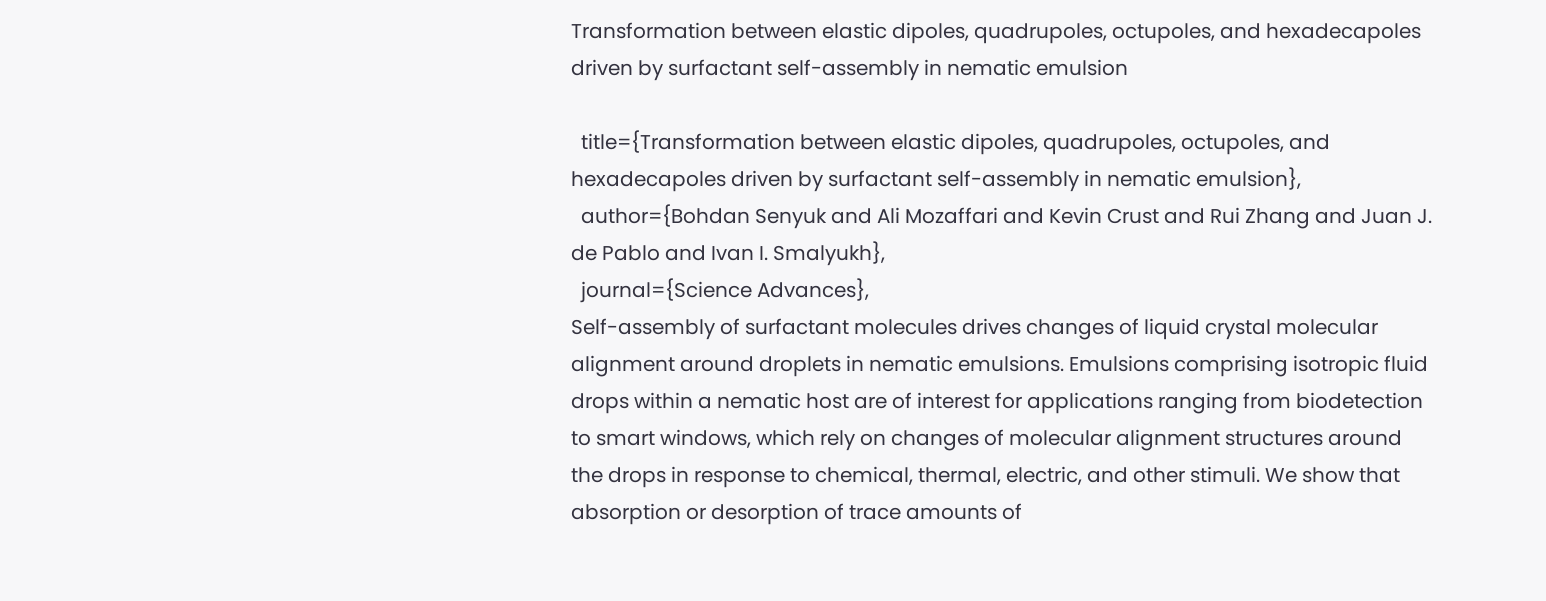Transformation between elastic dipoles, quadrupoles, octupoles, and hexadecapoles driven by surfactant self-assembly in nematic emulsion

  title={Transformation between elastic dipoles, quadrupoles, octupoles, and hexadecapoles driven by surfactant self-assembly in nematic emulsion},
  author={Bohdan Senyuk and Ali Mozaffari and Kevin Crust and Rui Zhang and Juan J. de Pablo and Ivan I. Smalyukh},
  journal={Science Advances},
Self-assembly of surfactant molecules drives changes of liquid crystal molecular alignment around droplets in nematic emulsions. Emulsions comprising isotropic fluid drops within a nematic host are of interest for applications ranging from biodetection to smart windows, which rely on changes of molecular alignment structures around the drops in response to chemical, thermal, electric, and other stimuli. We show that absorption or desorption of trace amounts of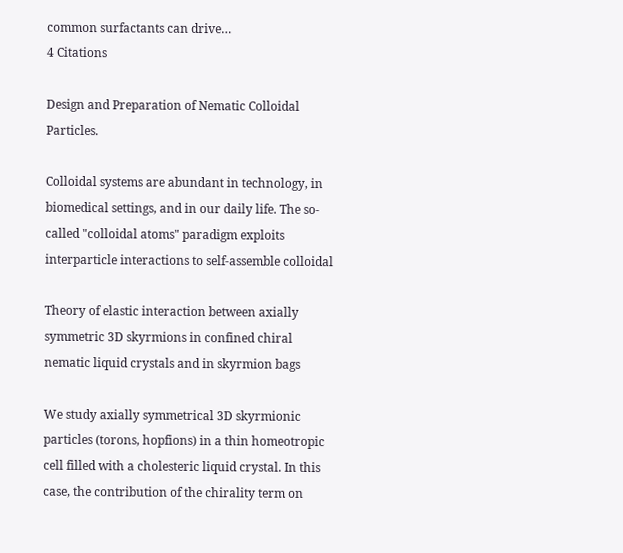common surfactants can drive…
4 Citations

Design and Preparation of Nematic Colloidal Particles.

Colloidal systems are abundant in technology, in biomedical settings, and in our daily life. The so-called "colloidal atoms" paradigm exploits interparticle interactions to self-assemble colloidal

Theory of elastic interaction between axially symmetric 3D skyrmions in confined chiral nematic liquid crystals and in skyrmion bags

We study axially symmetrical 3D skyrmionic particles (torons, hopfions) in a thin homeotropic cell filled with a cholesteric liquid crystal. In this case, the contribution of the chirality term on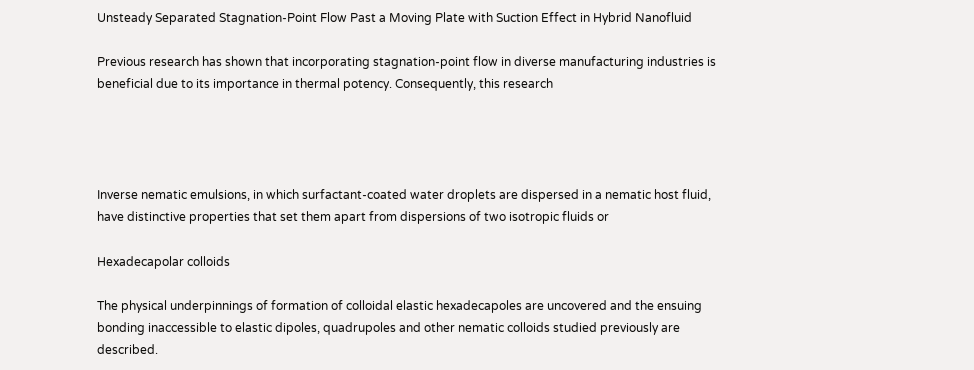Unsteady Separated Stagnation-Point Flow Past a Moving Plate with Suction Effect in Hybrid Nanofluid

Previous research has shown that incorporating stagnation-point flow in diverse manufacturing industries is beneficial due to its importance in thermal potency. Consequently, this research




Inverse nematic emulsions, in which surfactant-coated water droplets are dispersed in a nematic host fluid, have distinctive properties that set them apart from dispersions of two isotropic fluids or

Hexadecapolar colloids

The physical underpinnings of formation of colloidal elastic hexadecapoles are uncovered and the ensuing bonding inaccessible to elastic dipoles, quadrupoles and other nematic colloids studied previously are described.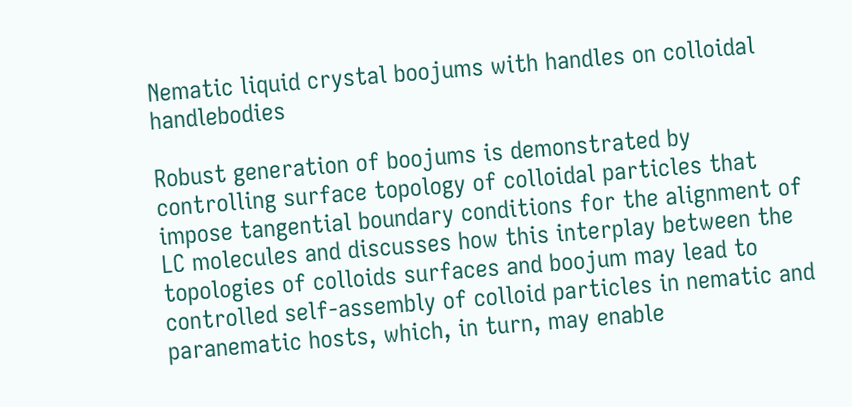Nematic liquid crystal boojums with handles on colloidal handlebodies

Robust generation of boojums is demonstrated by controlling surface topology of colloidal particles that impose tangential boundary conditions for the alignment of LC molecules and discusses how this interplay between the topologies of colloids surfaces and boojum may lead to controlled self-assembly of colloid particles in nematic and paranematic hosts, which, in turn, may enable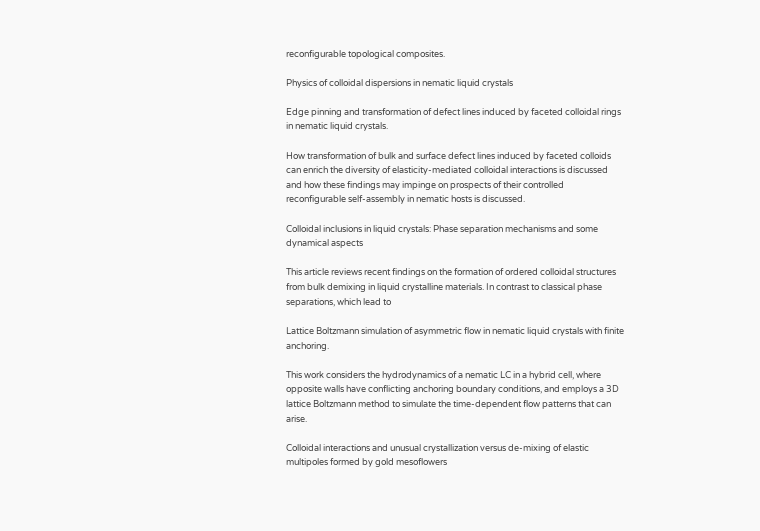reconfigurable topological composites.

Physics of colloidal dispersions in nematic liquid crystals

Edge pinning and transformation of defect lines induced by faceted colloidal rings in nematic liquid crystals.

How transformation of bulk and surface defect lines induced by faceted colloids can enrich the diversity of elasticity-mediated colloidal interactions is discussed and how these findings may impinge on prospects of their controlled reconfigurable self-assembly in nematic hosts is discussed.

Colloidal inclusions in liquid crystals: Phase separation mechanisms and some dynamical aspects

This article reviews recent findings on the formation of ordered colloidal structures from bulk demixing in liquid crystalline materials. In contrast to classical phase separations, which lead to

Lattice Boltzmann simulation of asymmetric flow in nematic liquid crystals with finite anchoring.

This work considers the hydrodynamics of a nematic LC in a hybrid cell, where opposite walls have conflicting anchoring boundary conditions, and employs a 3D lattice Boltzmann method to simulate the time-dependent flow patterns that can arise.

Colloidal interactions and unusual crystallization versus de-mixing of elastic multipoles formed by gold mesoflowers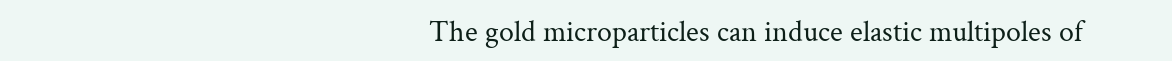The gold microparticles can induce elastic multipoles of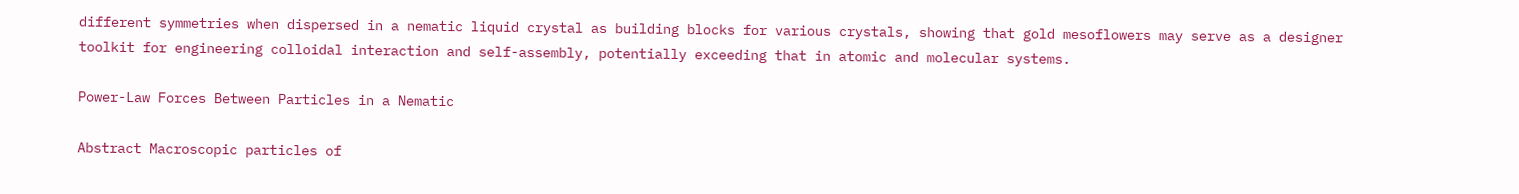different symmetries when dispersed in a nematic liquid crystal as building blocks for various crystals, showing that gold mesoflowers may serve as a designer toolkit for engineering colloidal interaction and self-assembly, potentially exceeding that in atomic and molecular systems.

Power-Law Forces Between Particles in a Nematic

Abstract Macroscopic particles of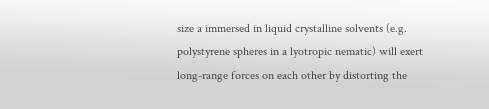size a immersed in liquid crystalline solvents (e.g. polystyrene spheres in a lyotropic nematic) will exert long-range forces on each other by distorting the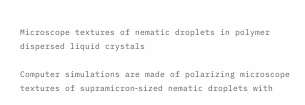Microscope textures of nematic droplets in polymer dispersed liquid crystals

Computer simulations are made of polarizing microscope textures of supramicron‐sized nematic droplets with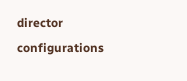director configurations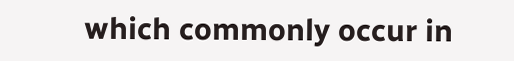which commonly occur in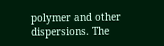polymer and other dispersions. The